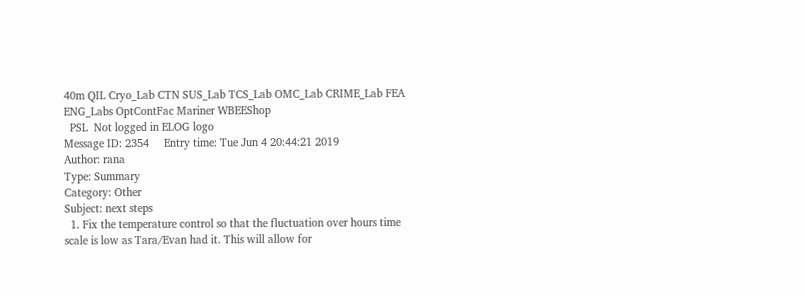40m QIL Cryo_Lab CTN SUS_Lab TCS_Lab OMC_Lab CRIME_Lab FEA ENG_Labs OptContFac Mariner WBEEShop
  PSL  Not logged in ELOG logo
Message ID: 2354     Entry time: Tue Jun 4 20:44:21 2019
Author: rana
Type: Summary
Category: Other
Subject: next steps
  1. Fix the temperature control so that the fluctuation over hours time scale is low as Tara/Evan had it. This will allow for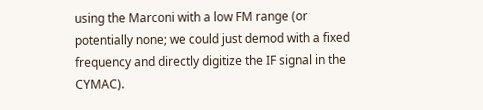using the Marconi with a low FM range (or potentially none; we could just demod with a fixed frequency and directly digitize the IF signal in the CYMAC).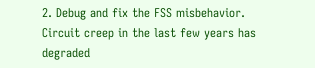2. Debug and fix the FSS misbehavior. Circuit creep in the last few years has degraded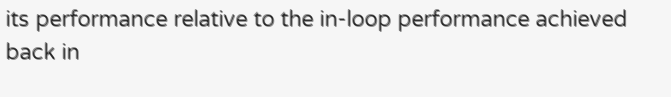its performance relative to the in-loop performance achieved back in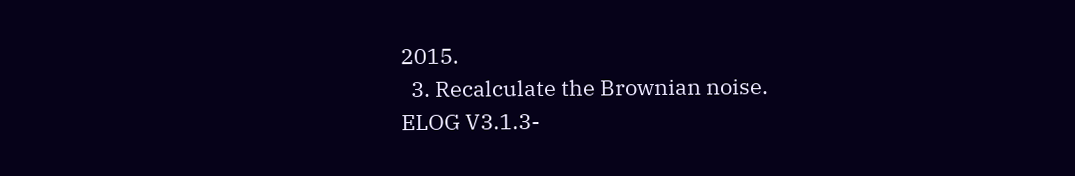2015.
  3. Recalculate the Brownian noise.
ELOG V3.1.3-